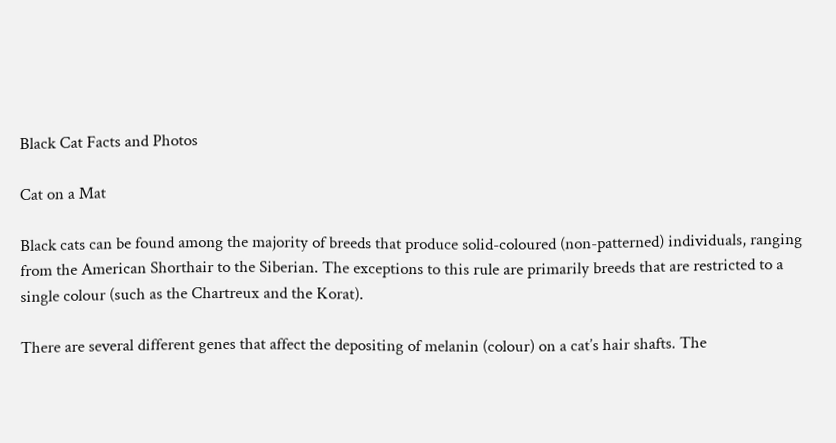Black Cat Facts and Photos

Cat on a Mat

Black cats can be found among the majority of breeds that produce solid-coloured (non-patterned) individuals, ranging from the American Shorthair to the Siberian. The exceptions to this rule are primarily breeds that are restricted to a single colour (such as the Chartreux and the Korat).

There are several different genes that affect the depositing of melanin (colour) on a cat’s hair shafts. The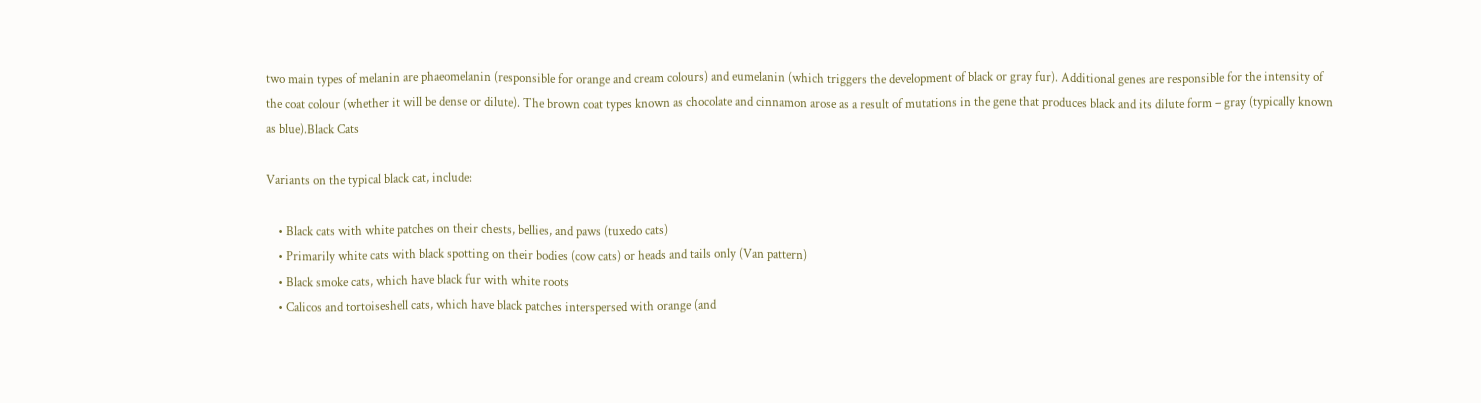two main types of melanin are phaeomelanin (responsible for orange and cream colours) and eumelanin (which triggers the development of black or gray fur). Additional genes are responsible for the intensity of the coat colour (whether it will be dense or dilute). The brown coat types known as chocolate and cinnamon arose as a result of mutations in the gene that produces black and its dilute form – gray (typically known as blue).Black Cats

Variants on the typical black cat, include:

    • Black cats with white patches on their chests, bellies, and paws (tuxedo cats)
    • Primarily white cats with black spotting on their bodies (cow cats) or heads and tails only (Van pattern)
    • Black smoke cats, which have black fur with white roots
    • Calicos and tortoiseshell cats, which have black patches interspersed with orange (and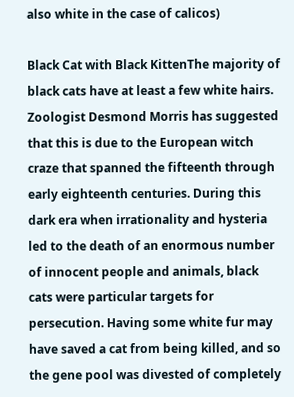also white in the case of calicos)

Black Cat with Black KittenThe majority of black cats have at least a few white hairs. Zoologist Desmond Morris has suggested that this is due to the European witch craze that spanned the fifteenth through early eighteenth centuries. During this dark era when irrationality and hysteria led to the death of an enormous number of innocent people and animals, black cats were particular targets for persecution. Having some white fur may have saved a cat from being killed, and so the gene pool was divested of completely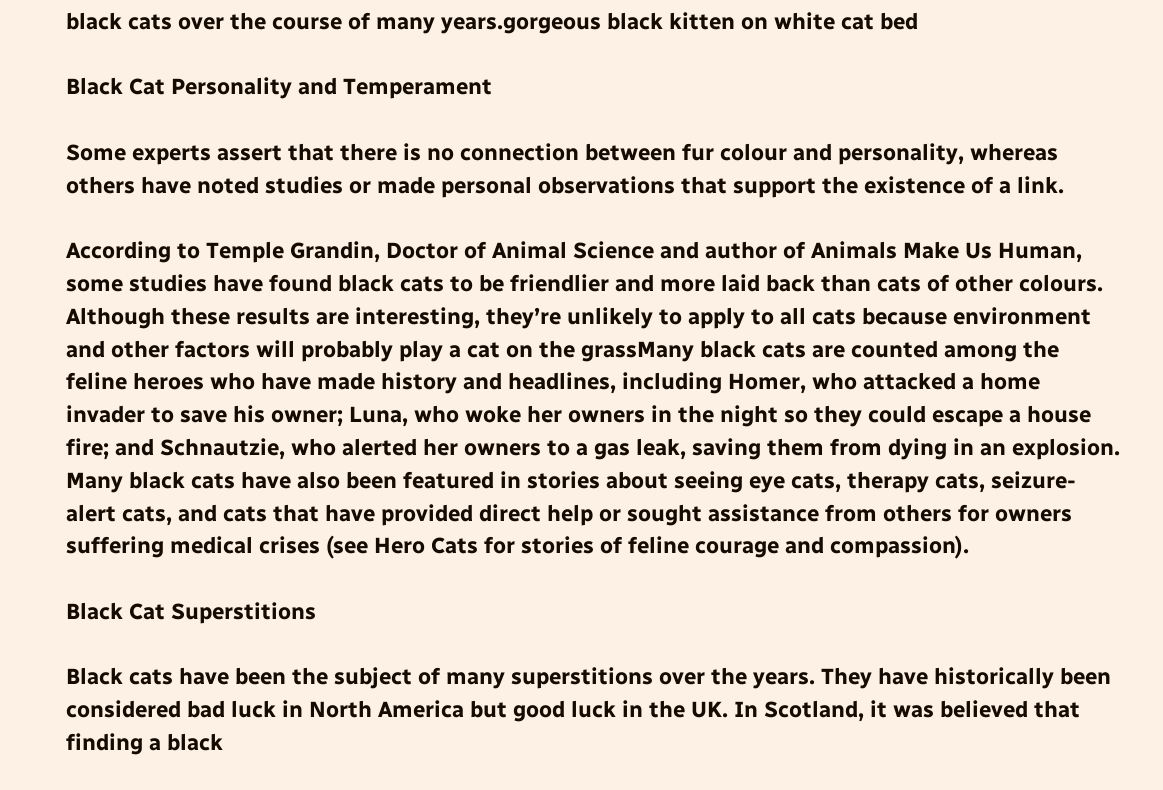black cats over the course of many years.gorgeous black kitten on white cat bed

Black Cat Personality and Temperament

Some experts assert that there is no connection between fur colour and personality, whereas others have noted studies or made personal observations that support the existence of a link.

According to Temple Grandin, Doctor of Animal Science and author of Animals Make Us Human, some studies have found black cats to be friendlier and more laid back than cats of other colours. Although these results are interesting, they’re unlikely to apply to all cats because environment and other factors will probably play a cat on the grassMany black cats are counted among the feline heroes who have made history and headlines, including Homer, who attacked a home invader to save his owner; Luna, who woke her owners in the night so they could escape a house fire; and Schnautzie, who alerted her owners to a gas leak, saving them from dying in an explosion. Many black cats have also been featured in stories about seeing eye cats, therapy cats, seizure-alert cats, and cats that have provided direct help or sought assistance from others for owners suffering medical crises (see Hero Cats for stories of feline courage and compassion).

Black Cat Superstitions

Black cats have been the subject of many superstitions over the years. They have historically been considered bad luck in North America but good luck in the UK. In Scotland, it was believed that finding a black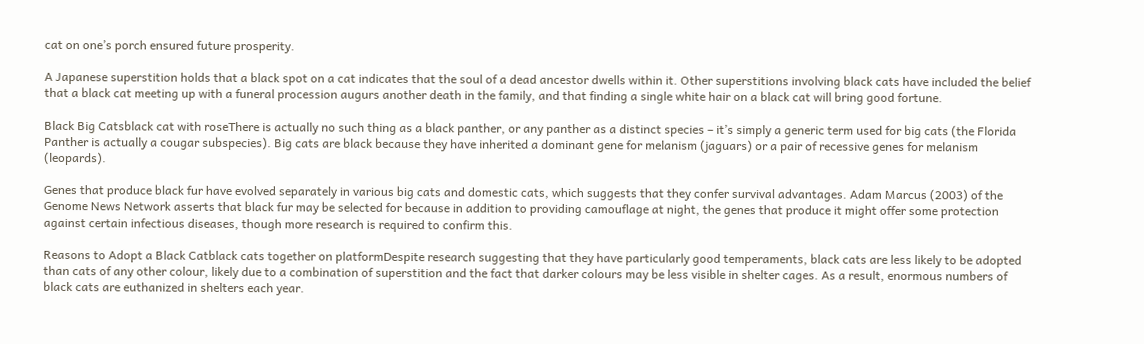cat on one’s porch ensured future prosperity.

A Japanese superstition holds that a black spot on a cat indicates that the soul of a dead ancestor dwells within it. Other superstitions involving black cats have included the belief that a black cat meeting up with a funeral procession augurs another death in the family, and that finding a single white hair on a black cat will bring good fortune.

Black Big Catsblack cat with roseThere is actually no such thing as a black panther, or any panther as a distinct species – it’s simply a generic term used for big cats (the Florida Panther is actually a cougar subspecies). Big cats are black because they have inherited a dominant gene for melanism (jaguars) or a pair of recessive genes for melanism (leopards).

Genes that produce black fur have evolved separately in various big cats and domestic cats, which suggests that they confer survival advantages. Adam Marcus (2003) of the Genome News Network asserts that black fur may be selected for because in addition to providing camouflage at night, the genes that produce it might offer some protection against certain infectious diseases, though more research is required to confirm this.

Reasons to Adopt a Black Catblack cats together on platformDespite research suggesting that they have particularly good temperaments, black cats are less likely to be adopted than cats of any other colour, likely due to a combination of superstition and the fact that darker colours may be less visible in shelter cages. As a result, enormous numbers of black cats are euthanized in shelters each year.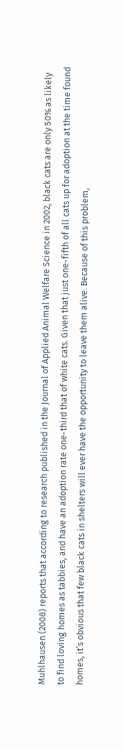Muhlhausen (2008) reports that according to research published in the Journal of Applied Animal Welfare Science in 2002, black cats are only 50% as likely to find loving homes as tabbies, and have an adoption rate one-third that of white cats. Given that just one-fifth of all cats up for adoption at the time found homes, it’s obvious that few black cats in shelters will ever have the opportunity to leave them alive. Because of this problem,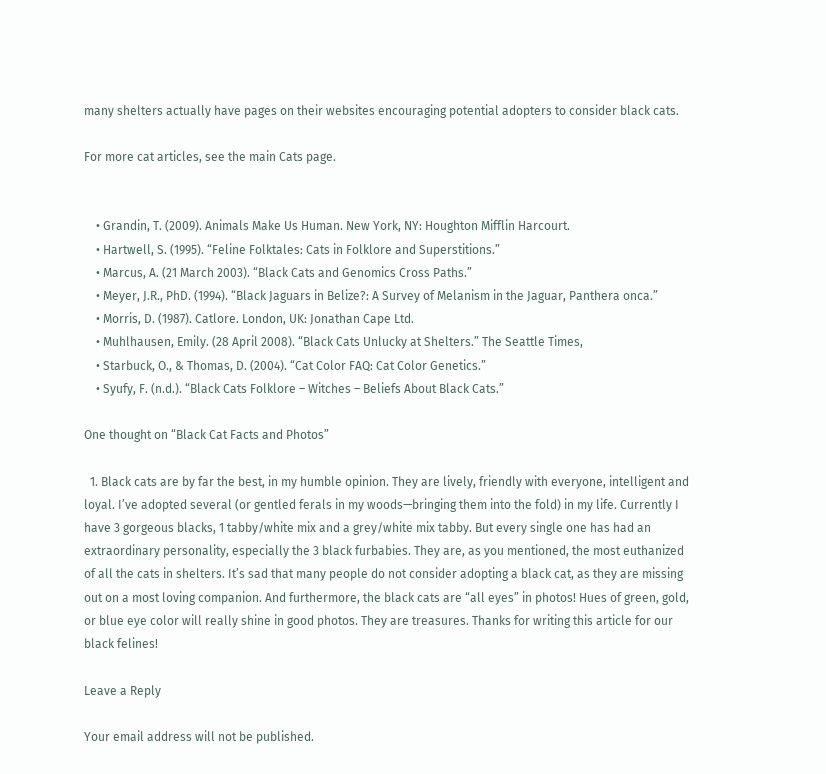many shelters actually have pages on their websites encouraging potential adopters to consider black cats.

For more cat articles, see the main Cats page.


    • Grandin, T. (2009). Animals Make Us Human. New York, NY: Houghton Mifflin Harcourt.
    • Hartwell, S. (1995). “Feline Folktales: Cats in Folklore and Superstitions.”
    • Marcus, A. (21 March 2003). “Black Cats and Genomics Cross Paths.”
    • Meyer, J.R., PhD. (1994). “Black Jaguars in Belize?: A Survey of Melanism in the Jaguar, Panthera onca.”
    • Morris, D. (1987). Catlore. London, UK: Jonathan Cape Ltd.
    • Muhlhausen, Emily. (28 April 2008). “Black Cats Unlucky at Shelters.” The Seattle Times,
    • Starbuck, O., & Thomas, D. (2004). “Cat Color FAQ: Cat Color Genetics.”
    • Syufy, F. (n.d.). “Black Cats Folklore – Witches – Beliefs About Black Cats.”

One thought on “Black Cat Facts and Photos”

  1. Black cats are by far the best, in my humble opinion. They are lively, friendly with everyone, intelligent and loyal. I’ve adopted several (or gentled ferals in my woods—bringing them into the fold) in my life. Currently I have 3 gorgeous blacks, 1 tabby/white mix and a grey/white mix tabby. But every single one has had an extraordinary personality, especially the 3 black furbabies. They are, as you mentioned, the most euthanized of all the cats in shelters. It’s sad that many people do not consider adopting a black cat, as they are missing out on a most loving companion. And furthermore, the black cats are “all eyes” in photos! Hues of green, gold, or blue eye color will really shine in good photos. They are treasures. Thanks for writing this article for our black felines!

Leave a Reply

Your email address will not be published.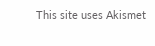This site uses Akismet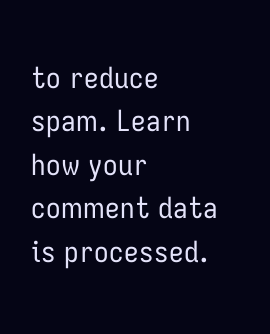to reduce spam. Learn how your comment data is processed.